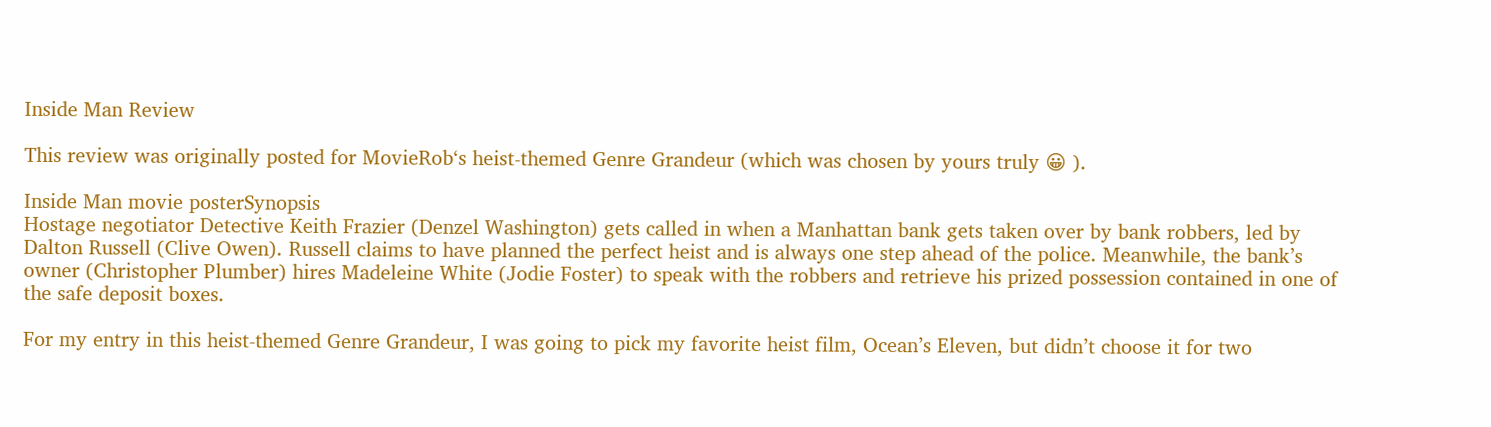Inside Man Review

This review was originally posted for MovieRob‘s heist-themed Genre Grandeur (which was chosen by yours truly 😀 ).

Inside Man movie posterSynopsis
Hostage negotiator Detective Keith Frazier (Denzel Washington) gets called in when a Manhattan bank gets taken over by bank robbers, led by Dalton Russell (Clive Owen). Russell claims to have planned the perfect heist and is always one step ahead of the police. Meanwhile, the bank’s owner (Christopher Plumber) hires Madeleine White (Jodie Foster) to speak with the robbers and retrieve his prized possession contained in one of the safe deposit boxes.

For my entry in this heist-themed Genre Grandeur, I was going to pick my favorite heist film, Ocean’s Eleven, but didn’t choose it for two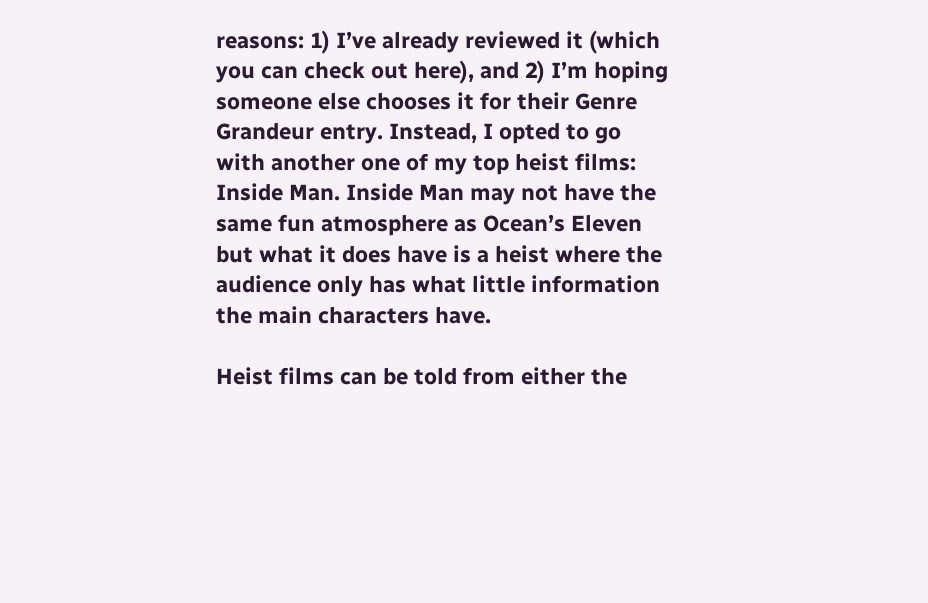reasons: 1) I’ve already reviewed it (which you can check out here), and 2) I’m hoping someone else chooses it for their Genre Grandeur entry. Instead, I opted to go with another one of my top heist films: Inside Man. Inside Man may not have the same fun atmosphere as Ocean’s Eleven but what it does have is a heist where the audience only has what little information the main characters have.

Heist films can be told from either the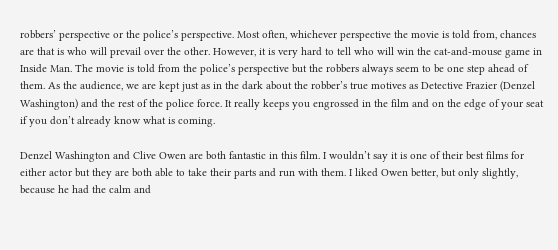robbers’ perspective or the police’s perspective. Most often, whichever perspective the movie is told from, chances are that is who will prevail over the other. However, it is very hard to tell who will win the cat-and-mouse game in Inside Man. The movie is told from the police’s perspective but the robbers always seem to be one step ahead of them. As the audience, we are kept just as in the dark about the robber’s true motives as Detective Frazier (Denzel Washington) and the rest of the police force. It really keeps you engrossed in the film and on the edge of your seat if you don’t already know what is coming.

Denzel Washington and Clive Owen are both fantastic in this film. I wouldn’t say it is one of their best films for either actor but they are both able to take their parts and run with them. I liked Owen better, but only slightly, because he had the calm and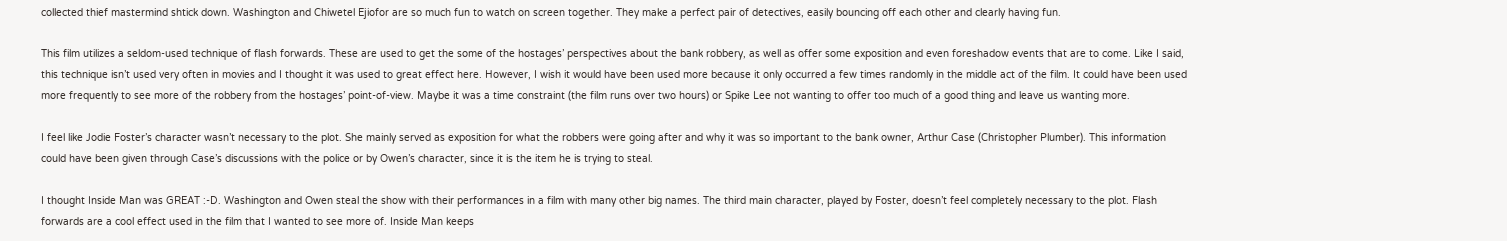collected thief mastermind shtick down. Washington and Chiwetel Ejiofor are so much fun to watch on screen together. They make a perfect pair of detectives, easily bouncing off each other and clearly having fun.

This film utilizes a seldom-used technique of flash forwards. These are used to get the some of the hostages’ perspectives about the bank robbery, as well as offer some exposition and even foreshadow events that are to come. Like I said, this technique isn’t used very often in movies and I thought it was used to great effect here. However, I wish it would have been used more because it only occurred a few times randomly in the middle act of the film. It could have been used more frequently to see more of the robbery from the hostages’ point-of-view. Maybe it was a time constraint (the film runs over two hours) or Spike Lee not wanting to offer too much of a good thing and leave us wanting more.

I feel like Jodie Foster’s character wasn’t necessary to the plot. She mainly served as exposition for what the robbers were going after and why it was so important to the bank owner, Arthur Case (Christopher Plumber). This information could have been given through Case’s discussions with the police or by Owen’s character, since it is the item he is trying to steal.

I thought Inside Man was GREAT :-D. Washington and Owen steal the show with their performances in a film with many other big names. The third main character, played by Foster, doesn’t feel completely necessary to the plot. Flash forwards are a cool effect used in the film that I wanted to see more of. Inside Man keeps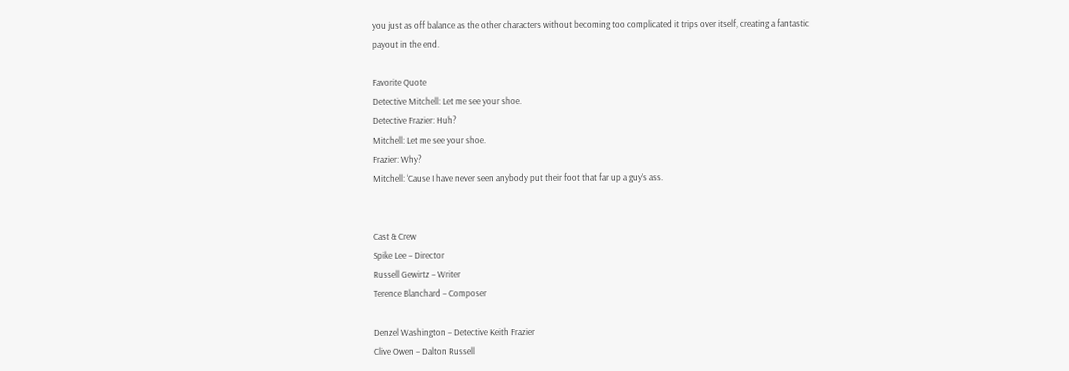you just as off balance as the other characters without becoming too complicated it trips over itself, creating a fantastic payout in the end.

Favorite Quote
Detective Mitchell: Let me see your shoe.
Detective Frazier: Huh?
Mitchell: Let me see your shoe.
Frazier: Why?
Mitchell: ‘Cause I have never seen anybody put their foot that far up a guy’s ass.


Cast & Crew
Spike Lee – Director
Russell Gewirtz – Writer
Terence Blanchard – Composer

Denzel Washington – Detective Keith Frazier
Clive Owen – Dalton Russell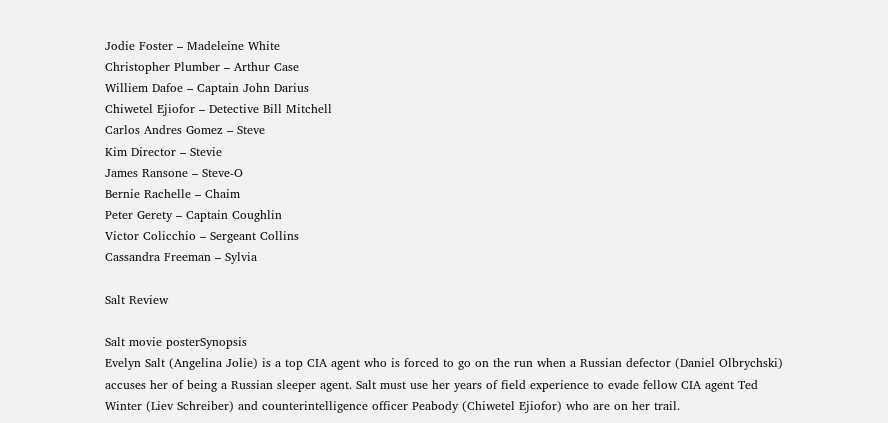Jodie Foster – Madeleine White
Christopher Plumber – Arthur Case
Williem Dafoe – Captain John Darius
Chiwetel Ejiofor – Detective Bill Mitchell
Carlos Andres Gomez – Steve
Kim Director – Stevie
James Ransone – Steve-O
Bernie Rachelle – Chaim
Peter Gerety – Captain Coughlin
Victor Colicchio – Sergeant Collins
Cassandra Freeman – Sylvia

Salt Review

Salt movie posterSynopsis
Evelyn Salt (Angelina Jolie) is a top CIA agent who is forced to go on the run when a Russian defector (Daniel Olbrychski) accuses her of being a Russian sleeper agent. Salt must use her years of field experience to evade fellow CIA agent Ted Winter (Liev Schreiber) and counterintelligence officer Peabody (Chiwetel Ejiofor) who are on her trail.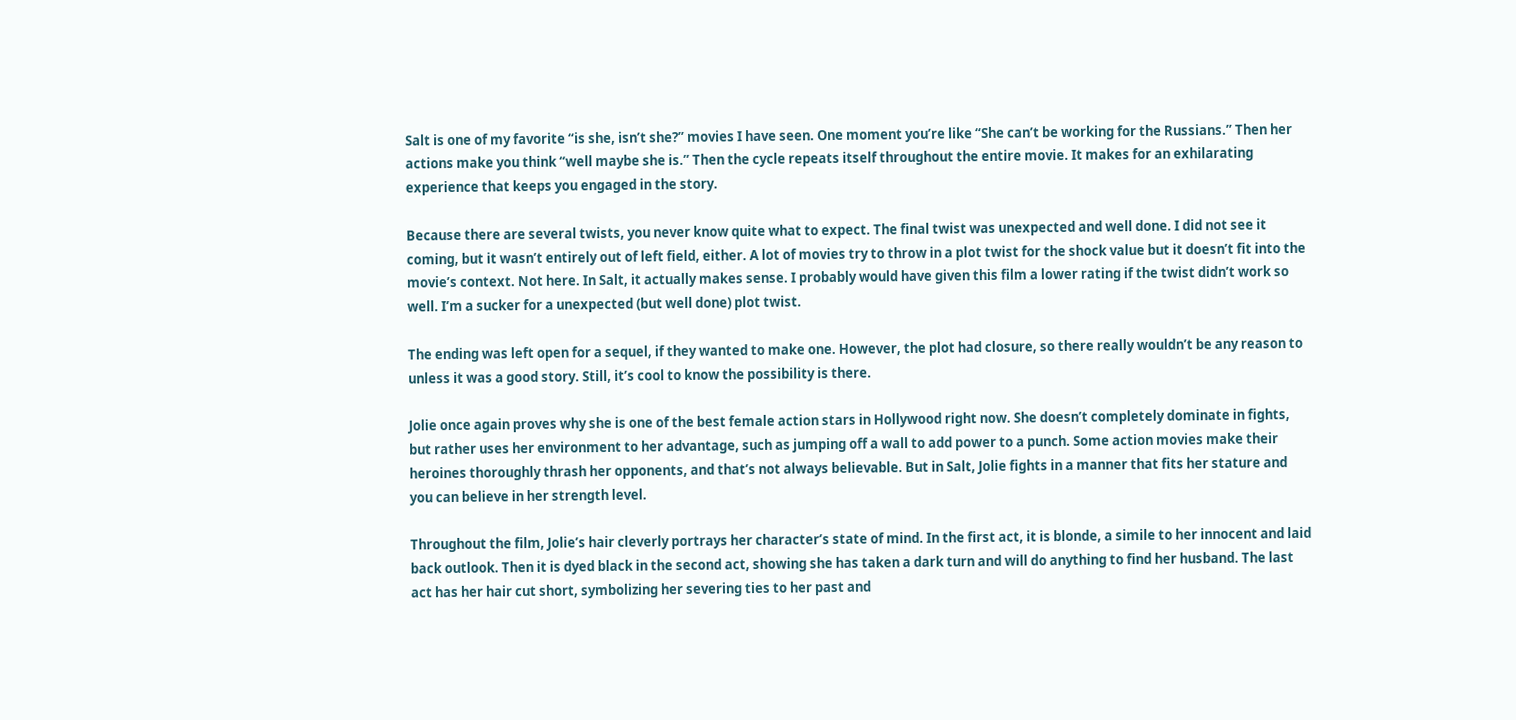Salt is one of my favorite “is she, isn’t she?” movies I have seen. One moment you’re like “She can’t be working for the Russians.” Then her actions make you think “well maybe she is.” Then the cycle repeats itself throughout the entire movie. It makes for an exhilarating experience that keeps you engaged in the story.

Because there are several twists, you never know quite what to expect. The final twist was unexpected and well done. I did not see it coming, but it wasn’t entirely out of left field, either. A lot of movies try to throw in a plot twist for the shock value but it doesn’t fit into the movie’s context. Not here. In Salt, it actually makes sense. I probably would have given this film a lower rating if the twist didn’t work so well. I’m a sucker for a unexpected (but well done) plot twist.

The ending was left open for a sequel, if they wanted to make one. However, the plot had closure, so there really wouldn’t be any reason to unless it was a good story. Still, it’s cool to know the possibility is there.

Jolie once again proves why she is one of the best female action stars in Hollywood right now. She doesn’t completely dominate in fights, but rather uses her environment to her advantage, such as jumping off a wall to add power to a punch. Some action movies make their heroines thoroughly thrash her opponents, and that’s not always believable. But in Salt, Jolie fights in a manner that fits her stature and you can believe in her strength level.

Throughout the film, Jolie’s hair cleverly portrays her character’s state of mind. In the first act, it is blonde, a simile to her innocent and laid back outlook. Then it is dyed black in the second act, showing she has taken a dark turn and will do anything to find her husband. The last act has her hair cut short, symbolizing her severing ties to her past and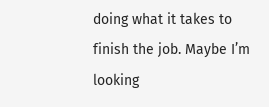doing what it takes to finish the job. Maybe I’m looking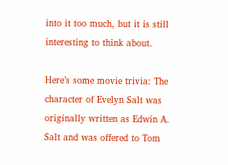into it too much, but it is still interesting to think about.

Here’s some movie trivia: The character of Evelyn Salt was originally written as Edwin A. Salt and was offered to Tom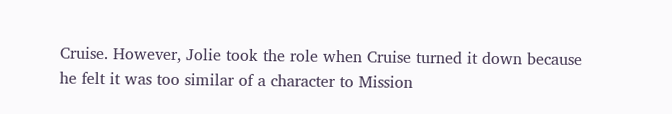Cruise. However, Jolie took the role when Cruise turned it down because he felt it was too similar of a character to Mission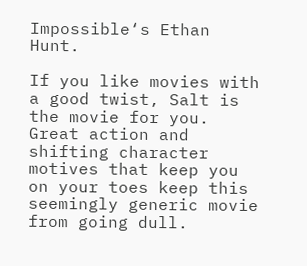Impossible‘s Ethan Hunt.

If you like movies with a good twist, Salt is the movie for you. Great action and shifting character motives that keep you on your toes keep this seemingly generic movie from going dull.